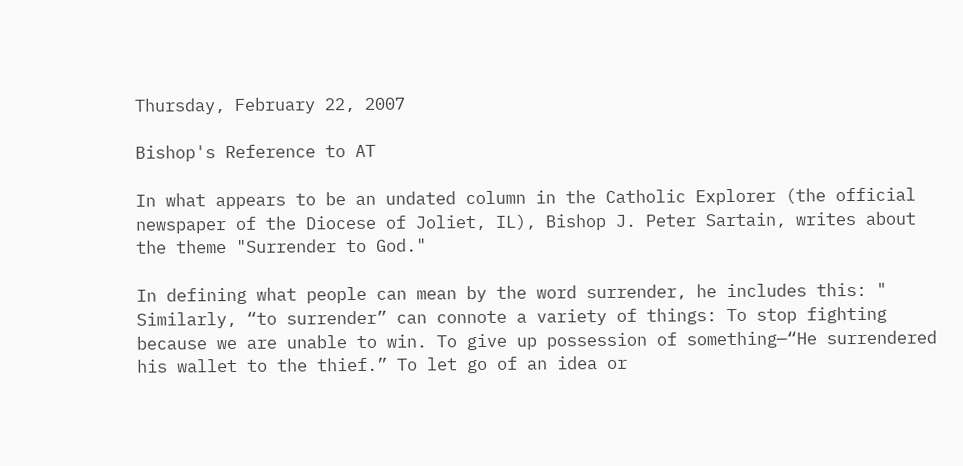Thursday, February 22, 2007

Bishop's Reference to AT

In what appears to be an undated column in the Catholic Explorer (the official newspaper of the Diocese of Joliet, IL), Bishop J. Peter Sartain, writes about the theme "Surrender to God."

In defining what people can mean by the word surrender, he includes this: "
Similarly, “to surrender” can connote a variety of things: To stop fighting because we are unable to win. To give up possession of something—“He surrendered his wallet to the thief.” To let go of an idea or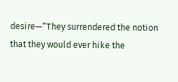desire—“They surrendered the notion that they would ever hike the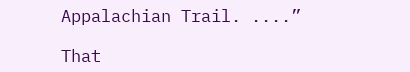Appalachian Trail. ....”

That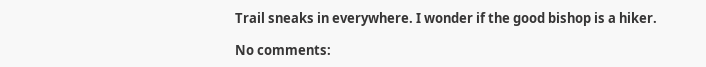Trail sneaks in everywhere. I wonder if the good bishop is a hiker.

No comments: